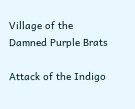Village of the Damned Purple Brats

Attack of the Indigo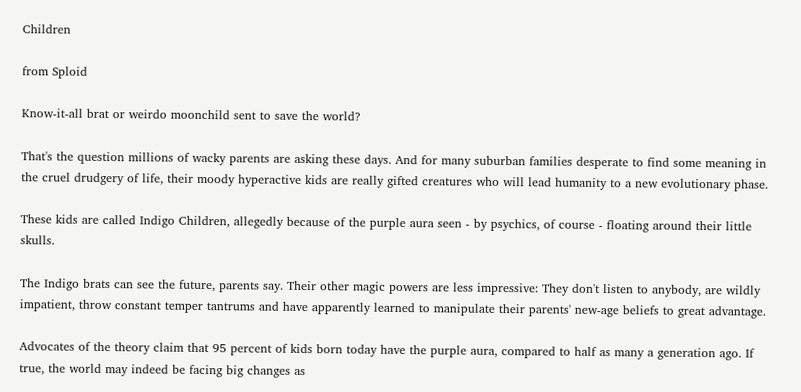Children

from Sploid

Know-it-all brat or weirdo moonchild sent to save the world?

That's the question millions of wacky parents are asking these days. And for many suburban families desperate to find some meaning in the cruel drudgery of life, their moody hyperactive kids are really gifted creatures who will lead humanity to a new evolutionary phase.

These kids are called Indigo Children, allegedly because of the purple aura seen - by psychics, of course - floating around their little skulls.

The Indigo brats can see the future, parents say. Their other magic powers are less impressive: They don't listen to anybody, are wildly impatient, throw constant temper tantrums and have apparently learned to manipulate their parents' new-age beliefs to great advantage.

Advocates of the theory claim that 95 percent of kids born today have the purple aura, compared to half as many a generation ago. If true, the world may indeed be facing big changes as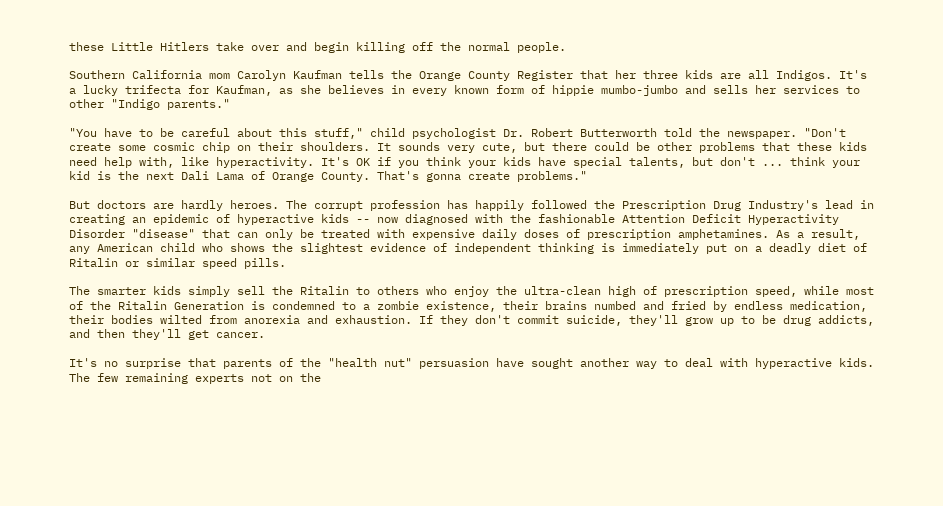these Little Hitlers take over and begin killing off the normal people.

Southern California mom Carolyn Kaufman tells the Orange County Register that her three kids are all Indigos. It's a lucky trifecta for Kaufman, as she believes in every known form of hippie mumbo-jumbo and sells her services to other "Indigo parents."

"You have to be careful about this stuff," child psychologist Dr. Robert Butterworth told the newspaper. "Don't create some cosmic chip on their shoulders. It sounds very cute, but there could be other problems that these kids need help with, like hyperactivity. It's OK if you think your kids have special talents, but don't ... think your kid is the next Dali Lama of Orange County. That's gonna create problems."

But doctors are hardly heroes. The corrupt profession has happily followed the Prescription Drug Industry's lead in creating an epidemic of hyperactive kids -- now diagnosed with the fashionable Attention Deficit Hyperactivity Disorder "disease" that can only be treated with expensive daily doses of prescription amphetamines. As a result, any American child who shows the slightest evidence of independent thinking is immediately put on a deadly diet of Ritalin or similar speed pills.

The smarter kids simply sell the Ritalin to others who enjoy the ultra-clean high of prescription speed, while most of the Ritalin Generation is condemned to a zombie existence, their brains numbed and fried by endless medication, their bodies wilted from anorexia and exhaustion. If they don't commit suicide, they'll grow up to be drug addicts, and then they'll get cancer.

It's no surprise that parents of the "health nut" persuasion have sought another way to deal with hyperactive kids. The few remaining experts not on the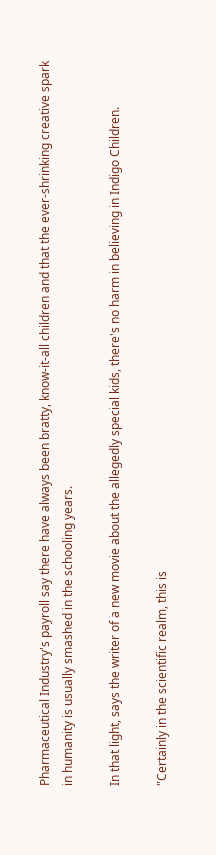Pharmaceutical Industry's payroll say there have always been bratty, know-it-all children and that the ever-shrinking creative spark in humanity is usually smashed in the schooling years.

In that light, says the writer of a new movie about the allegedly special kids, there's no harm in believing in Indigo Children.

"Certainly in the scientific realm, this is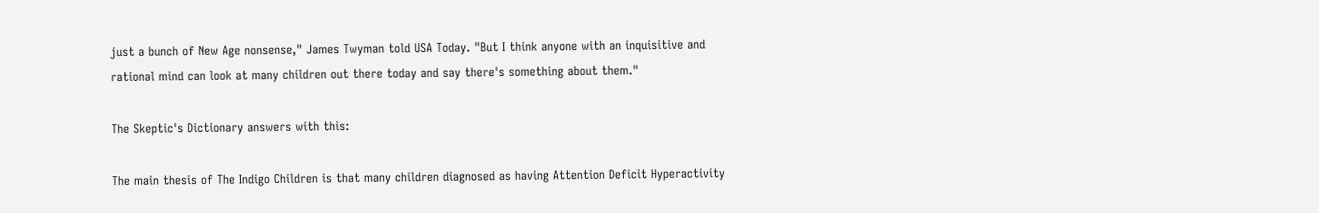just a bunch of New Age nonsense," James Twyman told USA Today. "But I think anyone with an inquisitive and rational mind can look at many children out there today and say there's something about them."

The Skeptic's Dictionary answers with this:

The main thesis of The Indigo Children is that many children diagnosed as having Attention Deficit Hyperactivity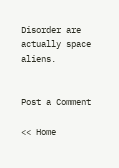Disorder are actually space aliens.


Post a Comment

<< Home